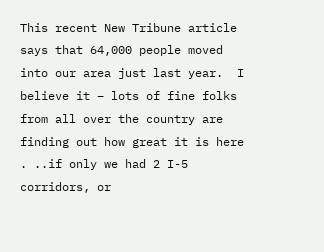This recent New Tribune article says that 64,000 people moved into our area just last year.  I believe it – lots of fine folks from all over the country are finding out how great it is here . ..if only we had 2 I-5 corridors, or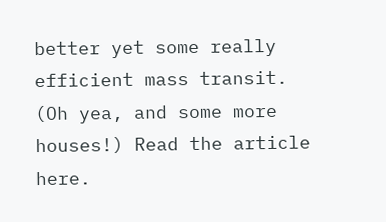better yet some really efficient mass transit. (Oh yea, and some more houses!) Read the article here.